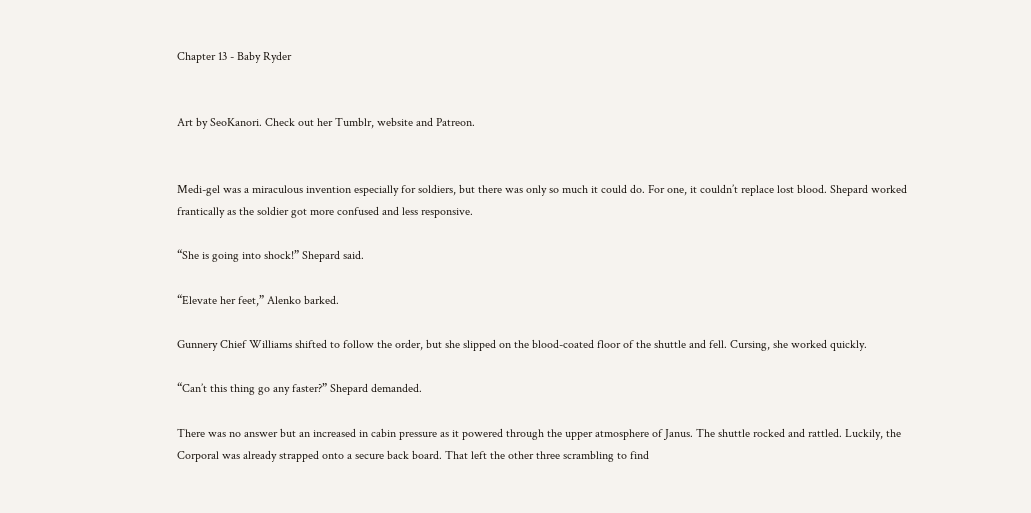Chapter 13 - Baby Ryder


Art by SeoKanori. Check out her Tumblr, website and Patreon.


Medi-gel was a miraculous invention especially for soldiers, but there was only so much it could do. For one, it couldn’t replace lost blood. Shepard worked frantically as the soldier got more confused and less responsive.

“She is going into shock!” Shepard said.

“Elevate her feet,” Alenko barked.

Gunnery Chief Williams shifted to follow the order, but she slipped on the blood-coated floor of the shuttle and fell. Cursing, she worked quickly.

“Can’t this thing go any faster?” Shepard demanded.

There was no answer but an increased in cabin pressure as it powered through the upper atmosphere of Janus. The shuttle rocked and rattled. Luckily, the Corporal was already strapped onto a secure back board. That left the other three scrambling to find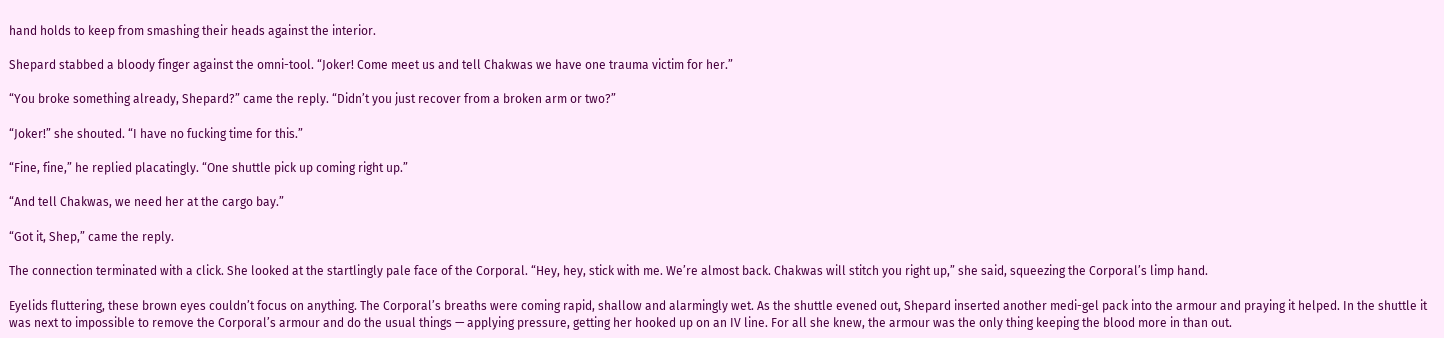hand holds to keep from smashing their heads against the interior.

Shepard stabbed a bloody finger against the omni-tool. “Joker! Come meet us and tell Chakwas we have one trauma victim for her.”

“You broke something already, Shepard?” came the reply. “Didn’t you just recover from a broken arm or two?”

“Joker!” she shouted. “I have no fucking time for this.”

“Fine, fine,” he replied placatingly. “One shuttle pick up coming right up.”

“And tell Chakwas, we need her at the cargo bay.”

“Got it, Shep,” came the reply.

The connection terminated with a click. She looked at the startlingly pale face of the Corporal. “Hey, hey, stick with me. We’re almost back. Chakwas will stitch you right up,” she said, squeezing the Corporal’s limp hand.

Eyelids fluttering, these brown eyes couldn’t focus on anything. The Corporal’s breaths were coming rapid, shallow and alarmingly wet. As the shuttle evened out, Shepard inserted another medi-gel pack into the armour and praying it helped. In the shuttle it was next to impossible to remove the Corporal’s armour and do the usual things — applying pressure, getting her hooked up on an IV line. For all she knew, the armour was the only thing keeping the blood more in than out.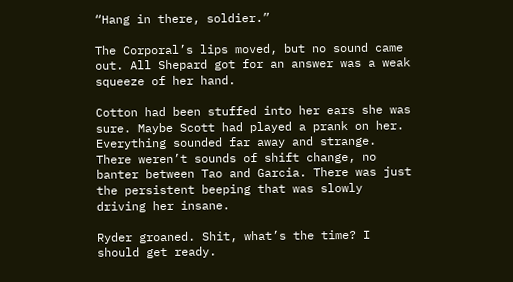“Hang in there, soldier.”

The Corporal’s lips moved, but no sound came out. All Shepard got for an answer was a weak squeeze of her hand.

Cotton had been stuffed into her ears she was sure. Maybe Scott had played a prank on her. Everything sounded far away and strange. There weren’t sounds of shift change, no banter between Tao and Garcia. There was just the persistent beeping that was slowly driving her insane.

Ryder groaned. Shit, what’s the time? I should get ready.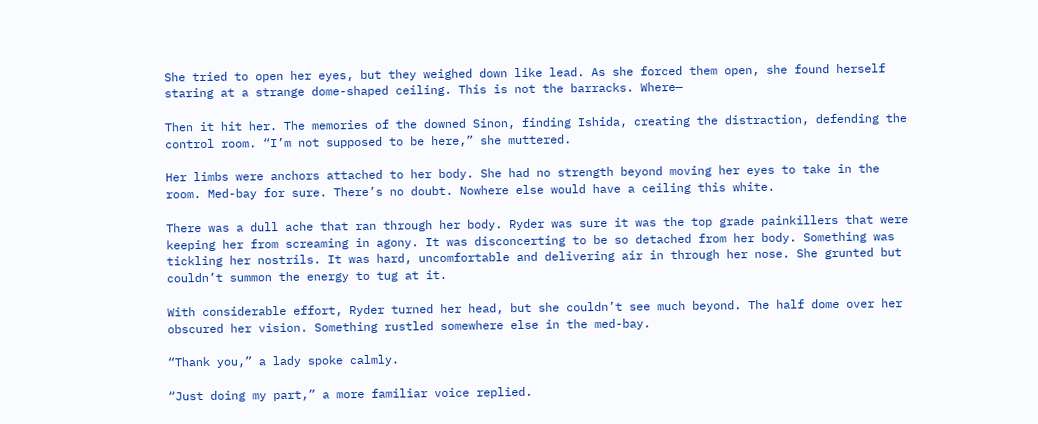She tried to open her eyes, but they weighed down like lead. As she forced them open, she found herself staring at a strange dome-shaped ceiling. This is not the barracks. Where—

Then it hit her. The memories of the downed Sinon, finding Ishida, creating the distraction, defending the control room. “I’m not supposed to be here,” she muttered.

Her limbs were anchors attached to her body. She had no strength beyond moving her eyes to take in the room. Med-bay for sure. There’s no doubt. Nowhere else would have a ceiling this white.

There was a dull ache that ran through her body. Ryder was sure it was the top grade painkillers that were keeping her from screaming in agony. It was disconcerting to be so detached from her body. Something was tickling her nostrils. It was hard, uncomfortable and delivering air in through her nose. She grunted but couldn’t summon the energy to tug at it.

With considerable effort, Ryder turned her head, but she couldn’t see much beyond. The half dome over her obscured her vision. Something rustled somewhere else in the med-bay.

“Thank you,” a lady spoke calmly.

“Just doing my part,” a more familiar voice replied.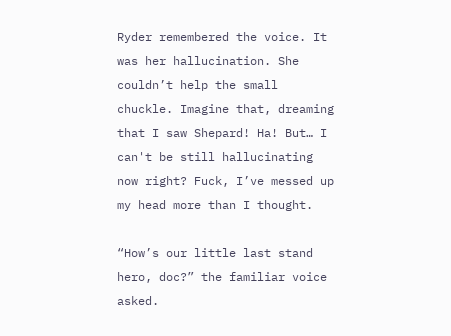Ryder remembered the voice. It was her hallucination. She couldn’t help the small chuckle. Imagine that, dreaming that I saw Shepard! Ha! But… I can't be still hallucinating now right? Fuck, I’ve messed up my head more than I thought.

“How’s our little last stand hero, doc?” the familiar voice asked.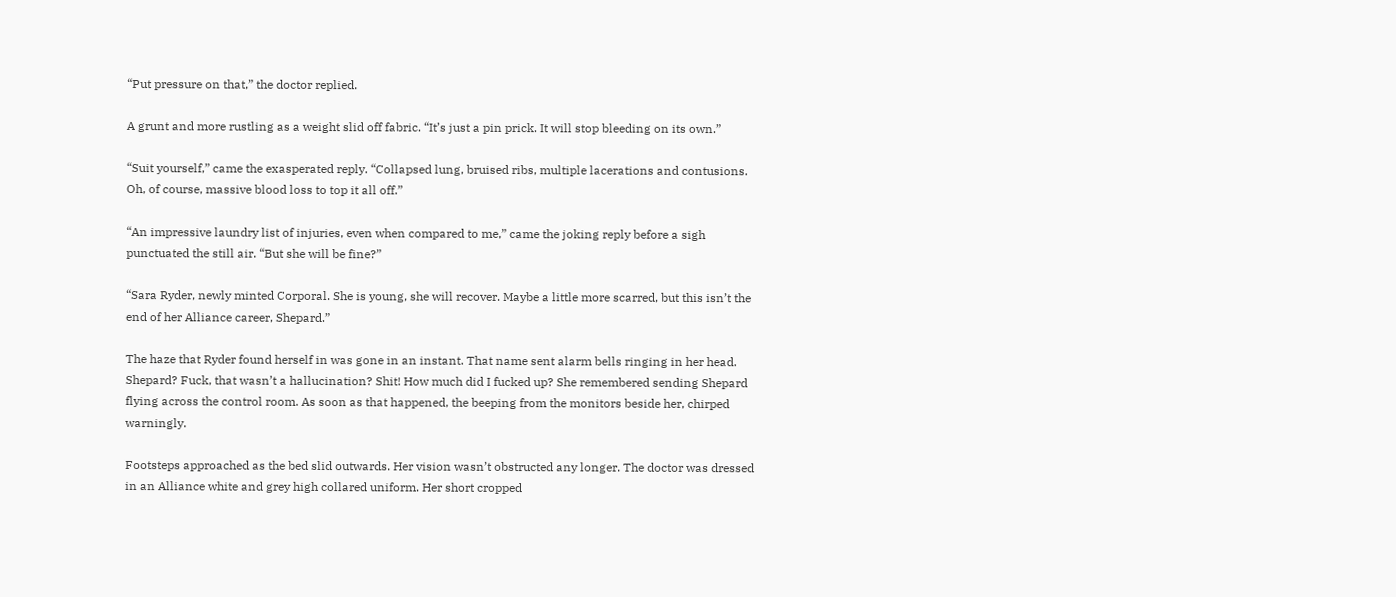“Put pressure on that,” the doctor replied.

A grunt and more rustling as a weight slid off fabric. “It’s just a pin prick. It will stop bleeding on its own.”

“Suit yourself,” came the exasperated reply. “Collapsed lung, bruised ribs, multiple lacerations and contusions. Oh, of course, massive blood loss to top it all off.”

“An impressive laundry list of injuries, even when compared to me,” came the joking reply before a sigh punctuated the still air. “But she will be fine?”

“Sara Ryder, newly minted Corporal. She is young, she will recover. Maybe a little more scarred, but this isn’t the end of her Alliance career, Shepard.”

The haze that Ryder found herself in was gone in an instant. That name sent alarm bells ringing in her head. Shepard? Fuck, that wasn’t a hallucination? Shit! How much did I fucked up? She remembered sending Shepard flying across the control room. As soon as that happened, the beeping from the monitors beside her, chirped warningly.

Footsteps approached as the bed slid outwards. Her vision wasn’t obstructed any longer. The doctor was dressed in an Alliance white and grey high collared uniform. Her short cropped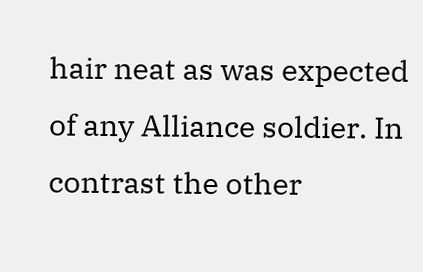hair neat as was expected of any Alliance soldier. In contrast the other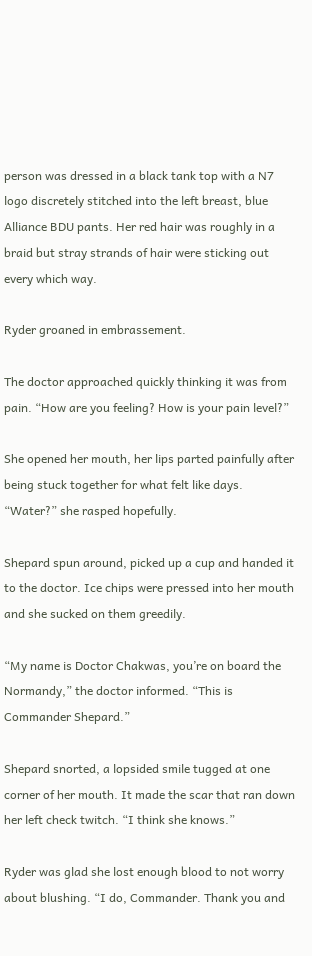person was dressed in a black tank top with a N7 logo discretely stitched into the left breast, blue Alliance BDU pants. Her red hair was roughly in a braid but stray strands of hair were sticking out every which way.

Ryder groaned in embrassement.

The doctor approached quickly thinking it was from pain. “How are you feeling? How is your pain level?”

She opened her mouth, her lips parted painfully after being stuck together for what felt like days. “Water?” she rasped hopefully.

Shepard spun around, picked up a cup and handed it to the doctor. Ice chips were pressed into her mouth and she sucked on them greedily.

“My name is Doctor Chakwas, you’re on board the Normandy,” the doctor informed. “This is Commander Shepard.”

Shepard snorted, a lopsided smile tugged at one corner of her mouth. It made the scar that ran down her left check twitch. “I think she knows.”

Ryder was glad she lost enough blood to not worry about blushing. “I do, Commander. Thank you and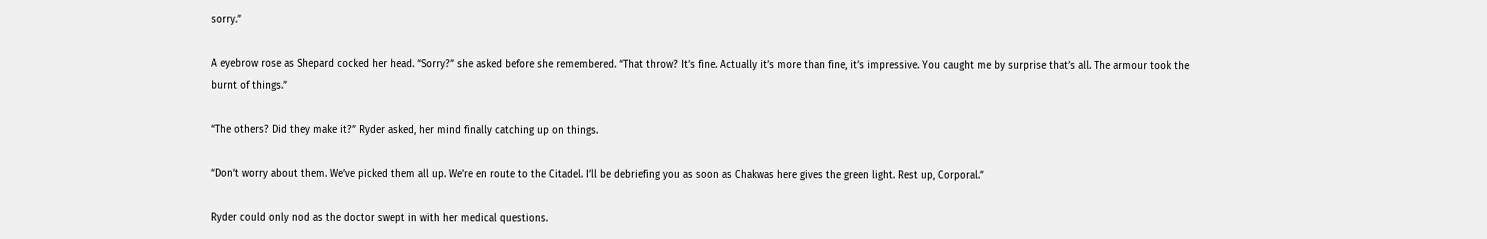sorry.”

A eyebrow rose as Shepard cocked her head. “Sorry?” she asked before she remembered. “That throw? It’s fine. Actually it’s more than fine, it’s impressive. You caught me by surprise that’s all. The armour took the burnt of things.”

“The others? Did they make it?” Ryder asked, her mind finally catching up on things.

“Don’t worry about them. We’ve picked them all up. We’re en route to the Citadel. I’ll be debriefing you as soon as Chakwas here gives the green light. Rest up, Corporal.”

Ryder could only nod as the doctor swept in with her medical questions.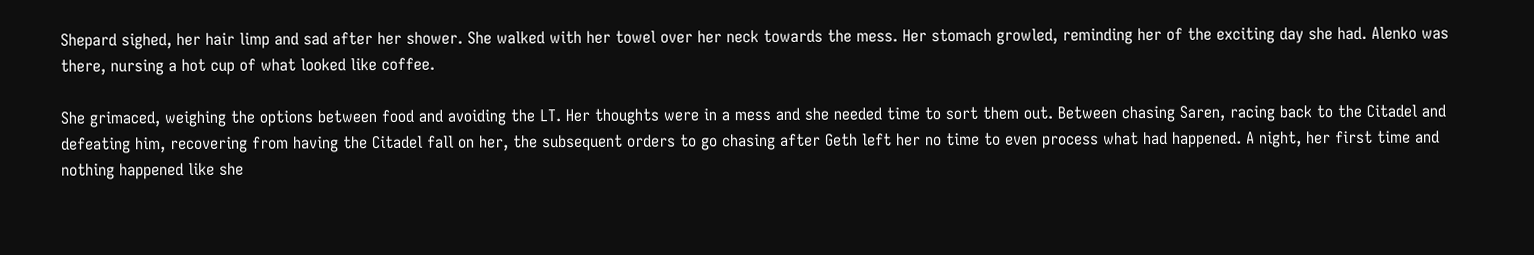Shepard sighed, her hair limp and sad after her shower. She walked with her towel over her neck towards the mess. Her stomach growled, reminding her of the exciting day she had. Alenko was there, nursing a hot cup of what looked like coffee.

She grimaced, weighing the options between food and avoiding the LT. Her thoughts were in a mess and she needed time to sort them out. Between chasing Saren, racing back to the Citadel and defeating him, recovering from having the Citadel fall on her, the subsequent orders to go chasing after Geth left her no time to even process what had happened. A night, her first time and nothing happened like she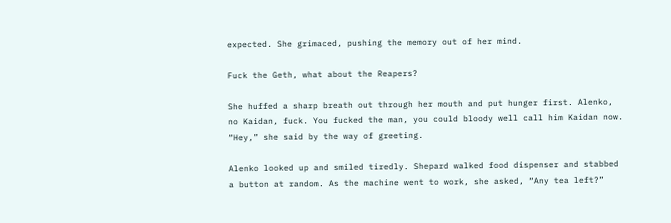expected. She grimaced, pushing the memory out of her mind.

Fuck the Geth, what about the Reapers?

She huffed a sharp breath out through her mouth and put hunger first. Alenko, no Kaidan, fuck. You fucked the man, you could bloody well call him Kaidan now. “Hey,” she said by the way of greeting.

Alenko looked up and smiled tiredly. Shepard walked food dispenser and stabbed a button at random. As the machine went to work, she asked, “Any tea left?”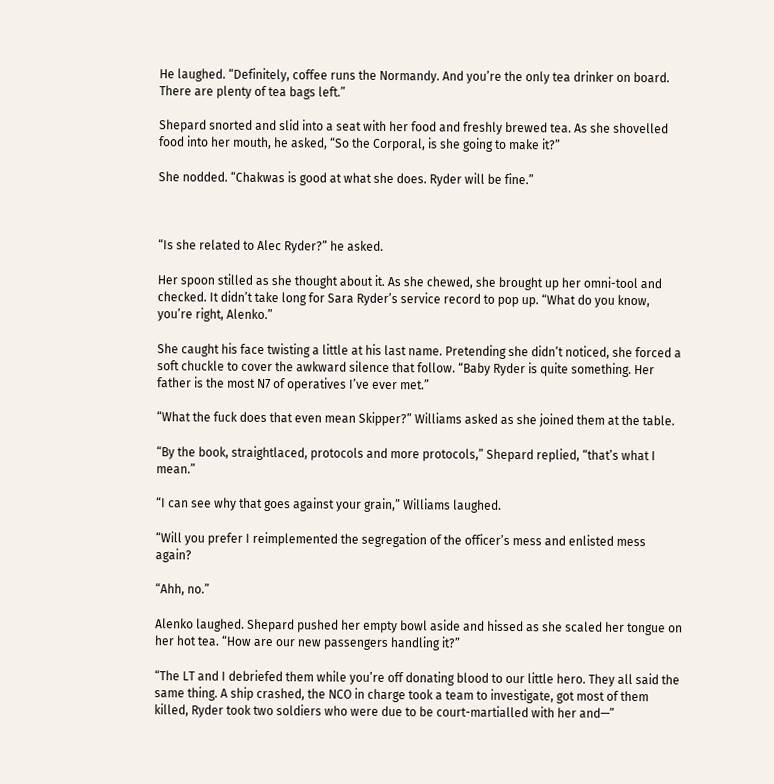He laughed. “Definitely, coffee runs the Normandy. And you’re the only tea drinker on board. There are plenty of tea bags left.”

Shepard snorted and slid into a seat with her food and freshly brewed tea. As she shovelled food into her mouth, he asked, “So the Corporal, is she going to make it?”

She nodded. “Chakwas is good at what she does. Ryder will be fine.”



“Is she related to Alec Ryder?” he asked.

Her spoon stilled as she thought about it. As she chewed, she brought up her omni-tool and checked. It didn’t take long for Sara Ryder’s service record to pop up. “What do you know, you’re right, Alenko.”

She caught his face twisting a little at his last name. Pretending she didn’t noticed, she forced a soft chuckle to cover the awkward silence that follow. “Baby Ryder is quite something. Her father is the most N7 of operatives I’ve ever met.”

“What the fuck does that even mean Skipper?” Williams asked as she joined them at the table.

“By the book, straightlaced, protocols and more protocols,” Shepard replied, “that’s what I mean.”

“I can see why that goes against your grain,” Williams laughed.

“Will you prefer I reimplemented the segregation of the officer’s mess and enlisted mess again?

“Ahh, no.”

Alenko laughed. Shepard pushed her empty bowl aside and hissed as she scaled her tongue on her hot tea. “How are our new passengers handling it?”

“The LT and I debriefed them while you’re off donating blood to our little hero. They all said the same thing. A ship crashed, the NCO in charge took a team to investigate, got most of them killed, Ryder took two soldiers who were due to be court-martialled with her and—”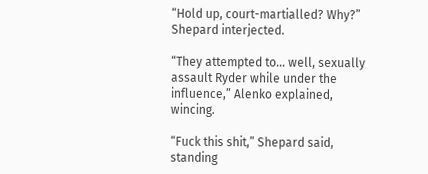“Hold up, court-martialled? Why?” Shepard interjected.

“They attempted to… well, sexually assault Ryder while under the influence,” Alenko explained, wincing.

“Fuck this shit,” Shepard said, standing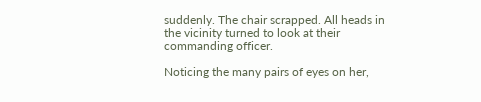suddenly. The chair scrapped. All heads in the vicinity turned to look at their commanding officer.

Noticing the many pairs of eyes on her,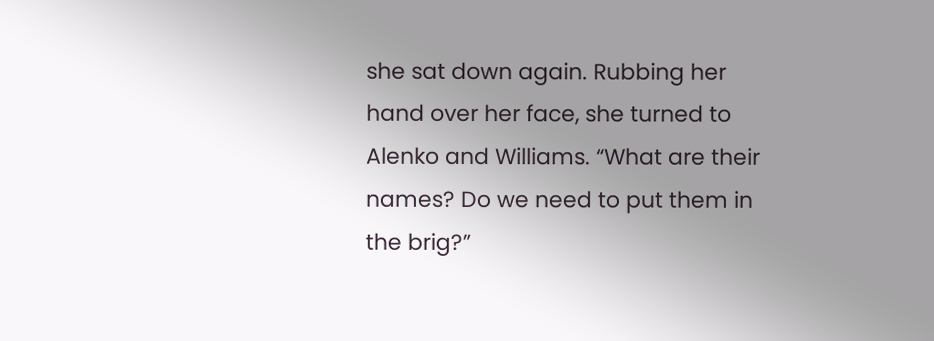she sat down again. Rubbing her hand over her face, she turned to Alenko and Williams. “What are their names? Do we need to put them in the brig?”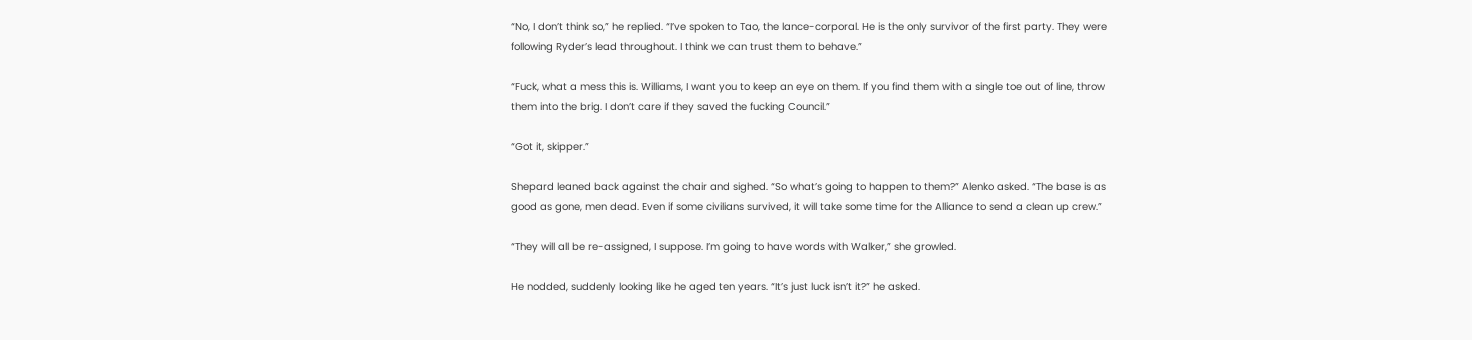“No, I don’t think so,” he replied. “I’ve spoken to Tao, the lance-corporal. He is the only survivor of the first party. They were following Ryder’s lead throughout. I think we can trust them to behave.”

“Fuck, what a mess this is. Williams, I want you to keep an eye on them. If you find them with a single toe out of line, throw them into the brig. I don’t care if they saved the fucking Council.”

“Got it, skipper.”

Shepard leaned back against the chair and sighed. “So what’s going to happen to them?” Alenko asked. “The base is as good as gone, men dead. Even if some civilians survived, it will take some time for the Alliance to send a clean up crew.”

“They will all be re-assigned, I suppose. I’m going to have words with Walker,” she growled.

He nodded, suddenly looking like he aged ten years. “It’s just luck isn’t it?” he asked.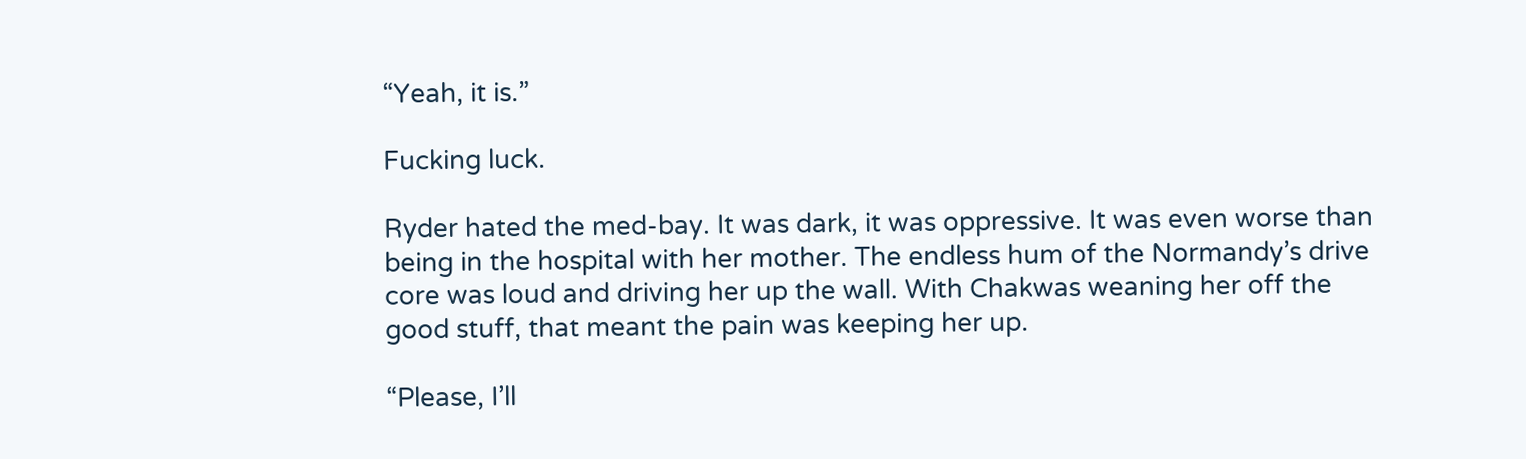“Yeah, it is.”

Fucking luck.

Ryder hated the med-bay. It was dark, it was oppressive. It was even worse than being in the hospital with her mother. The endless hum of the Normandy’s drive core was loud and driving her up the wall. With Chakwas weaning her off the good stuff, that meant the pain was keeping her up.

“Please, I’ll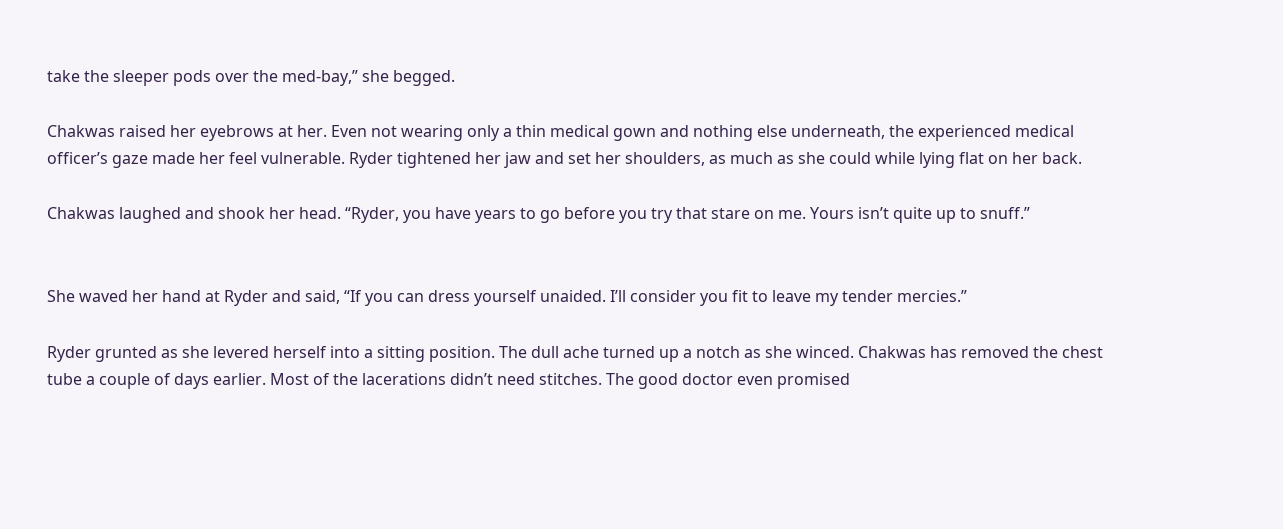take the sleeper pods over the med-bay,” she begged.

Chakwas raised her eyebrows at her. Even not wearing only a thin medical gown and nothing else underneath, the experienced medical officer’s gaze made her feel vulnerable. Ryder tightened her jaw and set her shoulders, as much as she could while lying flat on her back.

Chakwas laughed and shook her head. “Ryder, you have years to go before you try that stare on me. Yours isn’t quite up to snuff.”


She waved her hand at Ryder and said, “If you can dress yourself unaided. I’ll consider you fit to leave my tender mercies.”

Ryder grunted as she levered herself into a sitting position. The dull ache turned up a notch as she winced. Chakwas has removed the chest tube a couple of days earlier. Most of the lacerations didn’t need stitches. The good doctor even promised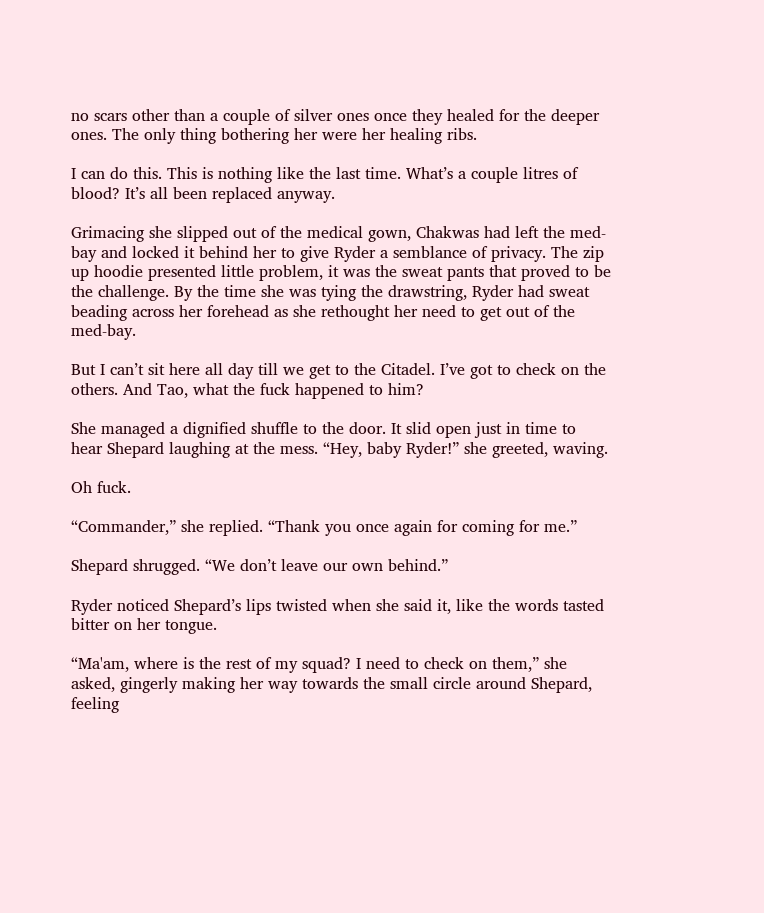no scars other than a couple of silver ones once they healed for the deeper ones. The only thing bothering her were her healing ribs.

I can do this. This is nothing like the last time. What’s a couple litres of blood? It’s all been replaced anyway.

Grimacing she slipped out of the medical gown, Chakwas had left the med-bay and locked it behind her to give Ryder a semblance of privacy. The zip up hoodie presented little problem, it was the sweat pants that proved to be the challenge. By the time she was tying the drawstring, Ryder had sweat beading across her forehead as she rethought her need to get out of the med-bay.

But I can’t sit here all day till we get to the Citadel. I’ve got to check on the others. And Tao, what the fuck happened to him?

She managed a dignified shuffle to the door. It slid open just in time to hear Shepard laughing at the mess. “Hey, baby Ryder!” she greeted, waving.

Oh fuck.

“Commander,” she replied. “Thank you once again for coming for me.”

Shepard shrugged. “We don’t leave our own behind.”

Ryder noticed Shepard’s lips twisted when she said it, like the words tasted bitter on her tongue.

“Ma'am, where is the rest of my squad? I need to check on them,” she asked, gingerly making her way towards the small circle around Shepard, feeling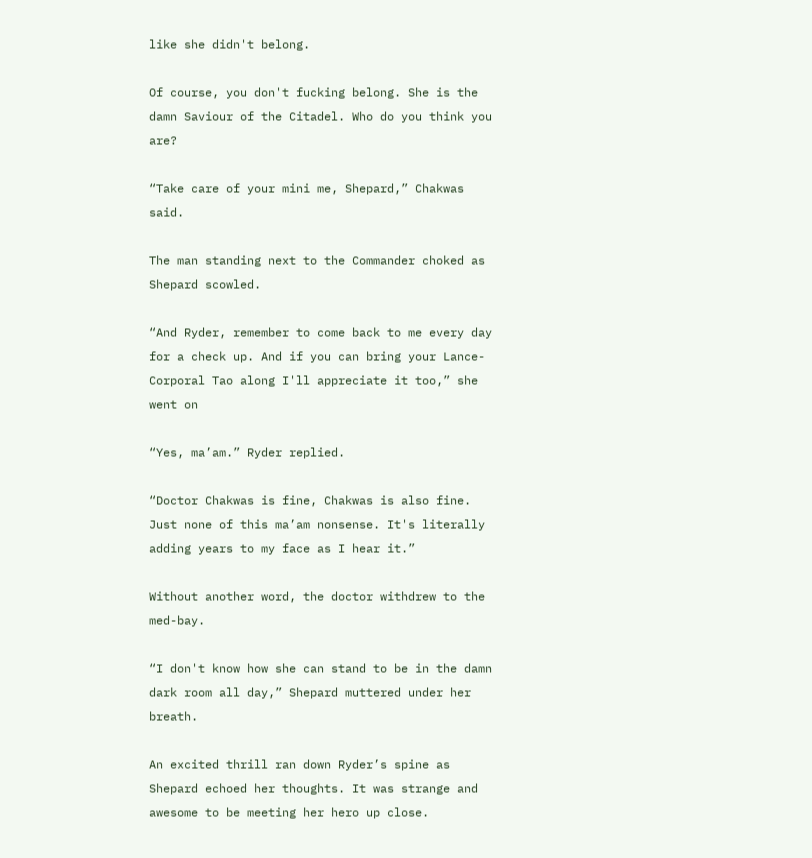like she didn't belong.

Of course, you don't fucking belong. She is the damn Saviour of the Citadel. Who do you think you are?

“Take care of your mini me, Shepard,” Chakwas said.

The man standing next to the Commander choked as Shepard scowled.

“And Ryder, remember to come back to me every day for a check up. And if you can bring your Lance-Corporal Tao along I'll appreciate it too,” she went on

“Yes, ma’am.” Ryder replied.

“Doctor Chakwas is fine, Chakwas is also fine. Just none of this ma’am nonsense. It's literally adding years to my face as I hear it.”

Without another word, the doctor withdrew to the med-bay.

“I don't know how she can stand to be in the damn dark room all day,” Shepard muttered under her breath.

An excited thrill ran down Ryder’s spine as Shepard echoed her thoughts. It was strange and awesome to be meeting her hero up close.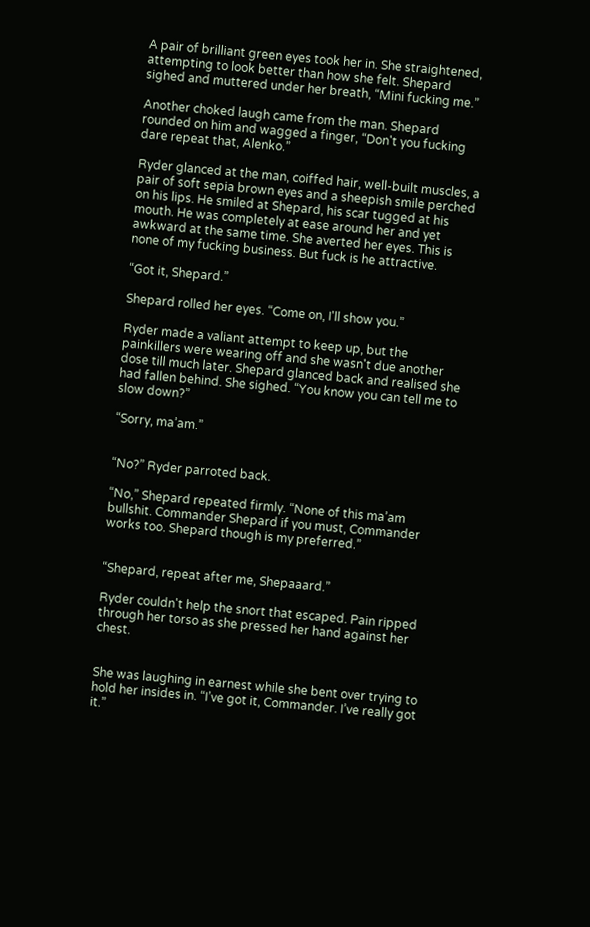A pair of brilliant green eyes took her in. She straightened, attempting to look better than how she felt. Shepard sighed and muttered under her breath, “Mini fucking me.”

Another choked laugh came from the man. Shepard rounded on him and wagged a finger, “Don't you fucking dare repeat that, Alenko.”

Ryder glanced at the man, coiffed hair, well-built muscles, a pair of soft sepia brown eyes and a sheepish smile perched on his lips. He smiled at Shepard, his scar tugged at his mouth. He was completely at ease around her and yet awkward at the same time. She averted her eyes. This is none of my fucking business. But fuck is he attractive.

“Got it, Shepard.”

Shepard rolled her eyes. “Come on, I'll show you.”

Ryder made a valiant attempt to keep up, but the painkillers were wearing off and she wasn't due another dose till much later. Shepard glanced back and realised she had fallen behind. She sighed. “You know you can tell me to slow down?”

“Sorry, ma’am.”


“No?” Ryder parroted back.

“No,” Shepard repeated firmly. “None of this ma’am bullshit. Commander Shepard if you must, Commander works too. Shepard though is my preferred.”


“Shepard, repeat after me, Shepaaard.”

Ryder couldn't help the snort that escaped. Pain ripped through her torso as she pressed her hand against her chest.


She was laughing in earnest while she bent over trying to hold her insides in. “I’ve got it, Commander. I’ve really got it.”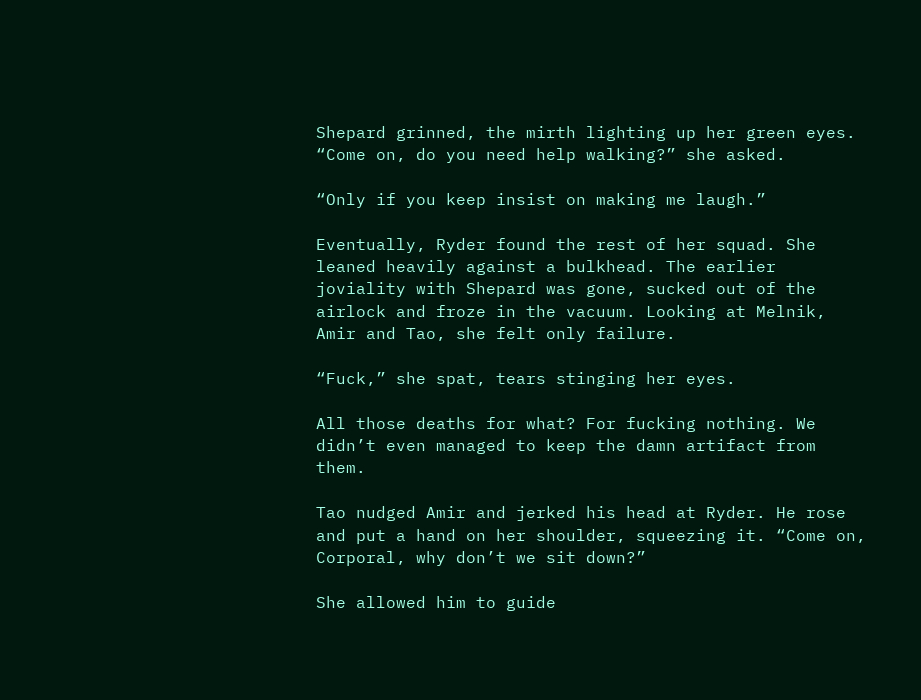Shepard grinned, the mirth lighting up her green eyes. “Come on, do you need help walking?” she asked.

“Only if you keep insist on making me laugh.”

Eventually, Ryder found the rest of her squad. She leaned heavily against a bulkhead. The earlier joviality with Shepard was gone, sucked out of the airlock and froze in the vacuum. Looking at Melnik, Amir and Tao, she felt only failure.

“Fuck,” she spat, tears stinging her eyes.

All those deaths for what? For fucking nothing. We didn’t even managed to keep the damn artifact from them.

Tao nudged Amir and jerked his head at Ryder. He rose and put a hand on her shoulder, squeezing it. “Come on, Corporal, why don’t we sit down?”

She allowed him to guide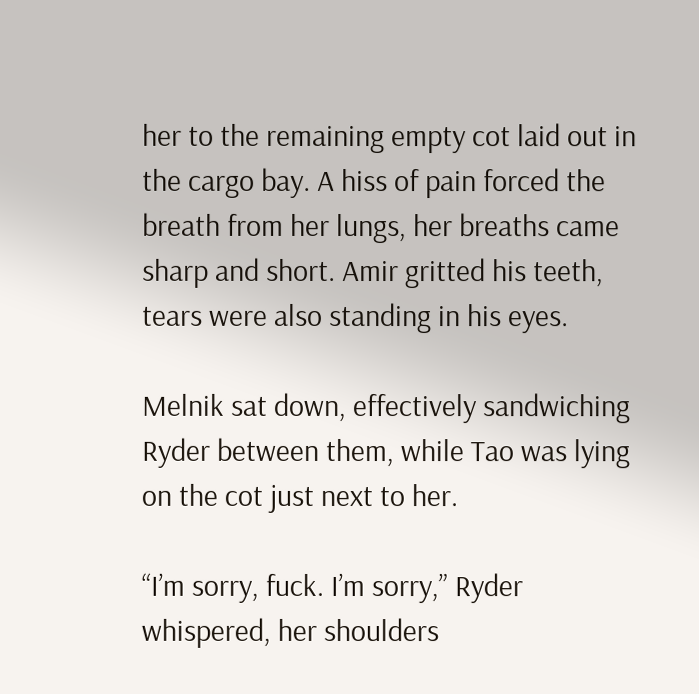her to the remaining empty cot laid out in the cargo bay. A hiss of pain forced the breath from her lungs, her breaths came sharp and short. Amir gritted his teeth, tears were also standing in his eyes.

Melnik sat down, effectively sandwiching Ryder between them, while Tao was lying on the cot just next to her.

“I’m sorry, fuck. I’m sorry,” Ryder whispered, her shoulders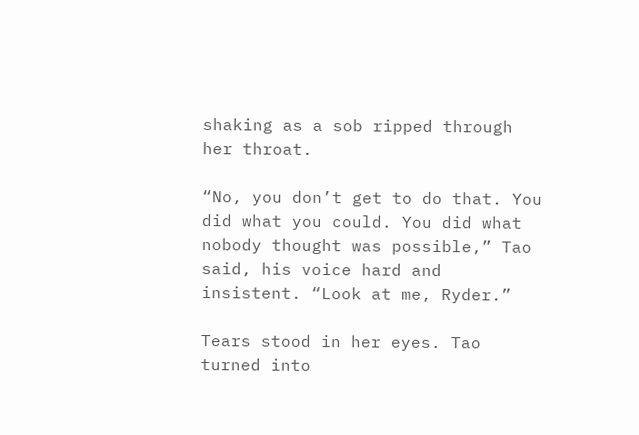shaking as a sob ripped through her throat.

“No, you don’t get to do that. You did what you could. You did what nobody thought was possible,” Tao said, his voice hard and insistent. “Look at me, Ryder.”

Tears stood in her eyes. Tao turned into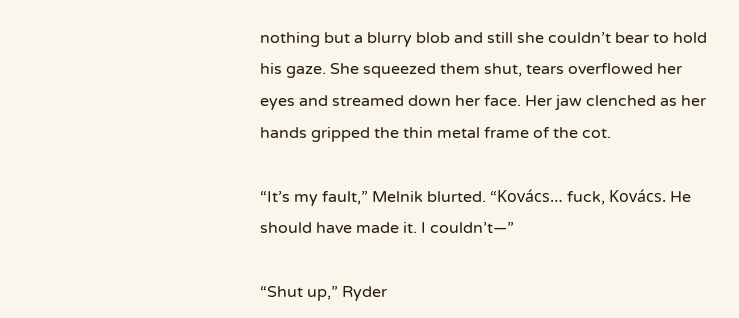nothing but a blurry blob and still she couldn’t bear to hold his gaze. She squeezed them shut, tears overflowed her eyes and streamed down her face. Her jaw clenched as her hands gripped the thin metal frame of the cot.

“It’s my fault,” Melnik blurted. “Kovács… fuck, Kovács. He should have made it. I couldn’t—”

“Shut up,” Ryder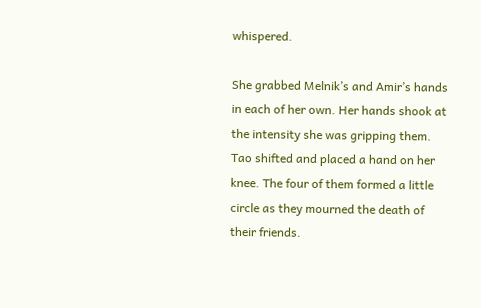whispered.

She grabbed Melnik’s and Amir’s hands in each of her own. Her hands shook at the intensity she was gripping them. Tao shifted and placed a hand on her knee. The four of them formed a little circle as they mourned the death of their friends.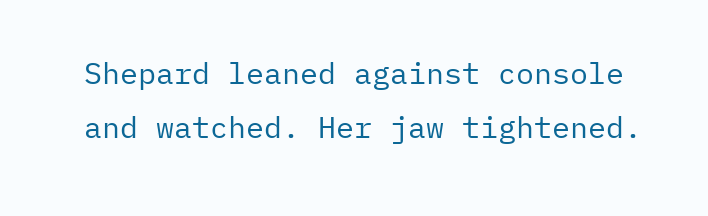Shepard leaned against console and watched. Her jaw tightened.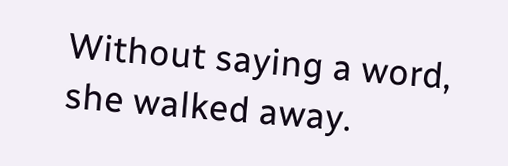Without saying a word, she walked away.